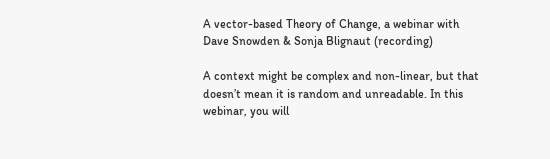A vector-based Theory of Change, a webinar with Dave Snowden & Sonja Blignaut (recording)

A context might be complex and non-linear, but that doesn’t mean it is random and unreadable. In this webinar, you will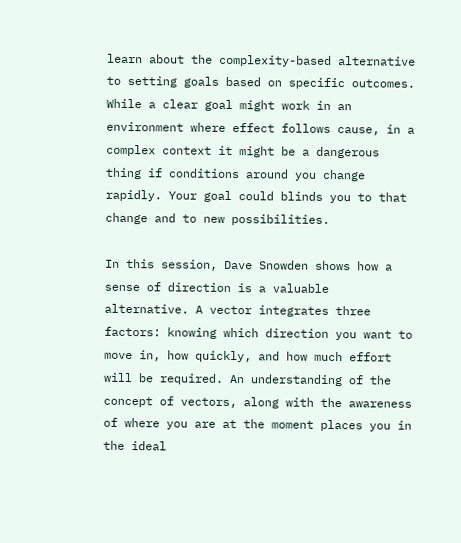learn about the complexity-based alternative to setting goals based on specific outcomes. While a clear goal might work in an environment where effect follows cause, in a complex context it might be a dangerous thing if conditions around you change rapidly. Your goal could blinds you to that change and to new possibilities.

In this session, Dave Snowden shows how a sense of direction is a valuable alternative. A vector integrates three factors: knowing which direction you want to move in, how quickly, and how much effort will be required. An understanding of the concept of vectors, along with the awareness of where you are at the moment places you in the ideal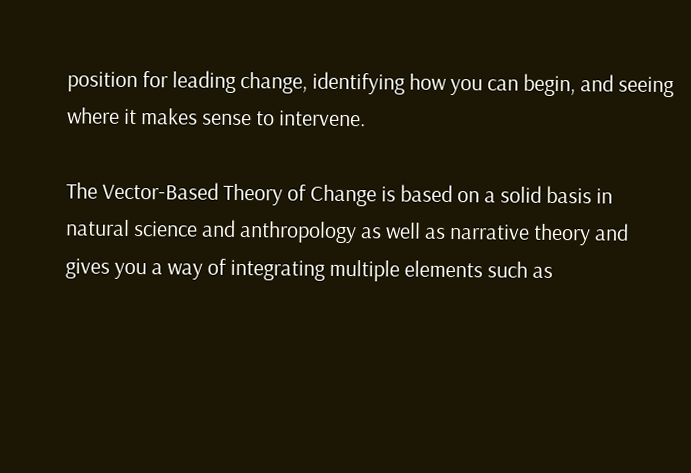position for leading change, identifying how you can begin, and seeing where it makes sense to intervene.

The Vector-Based Theory of Change is based on a solid basis in natural science and anthropology as well as narrative theory and gives you a way of integrating multiple elements such as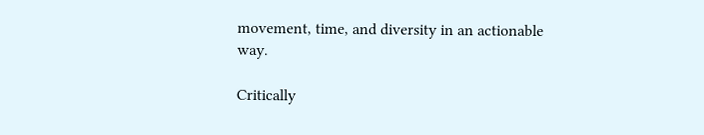movement, time, and diversity in an actionable way.

Critically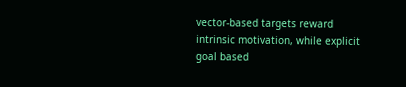vector-based targets reward intrinsic motivation, while explicit goal based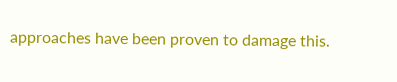approaches have been proven to damage this.